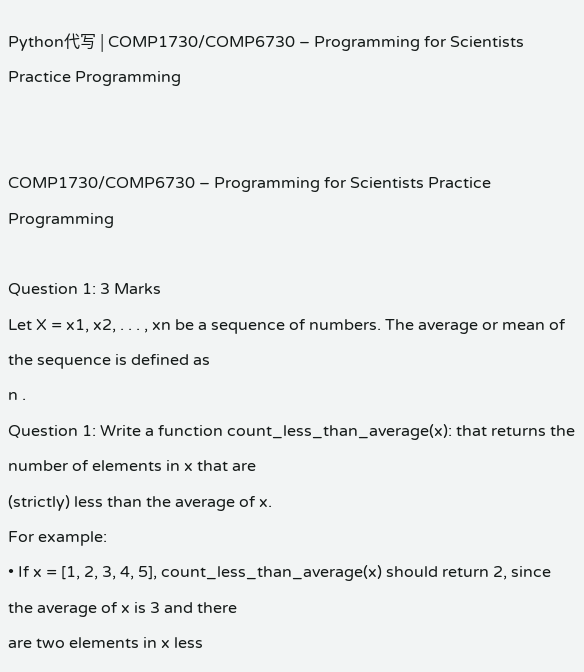Python代写 | COMP1730/COMP6730 – Programming for Scientists Practice Programming


COMP1730/COMP6730 – Programming for Scientists Practice Programming

Question 1: 3 Marks
Let X = x1, x2, . . . , xn be a sequence of numbers. The average or mean of the sequence is defined as
n .
Question 1: Write a function count_less_than_average(x): that returns the number of elements in x that are
(strictly) less than the average of x.
For example:
• If x = [1, 2, 3, 4, 5], count_less_than_average(x) should return 2, since the average of x is 3 and there
are two elements in x less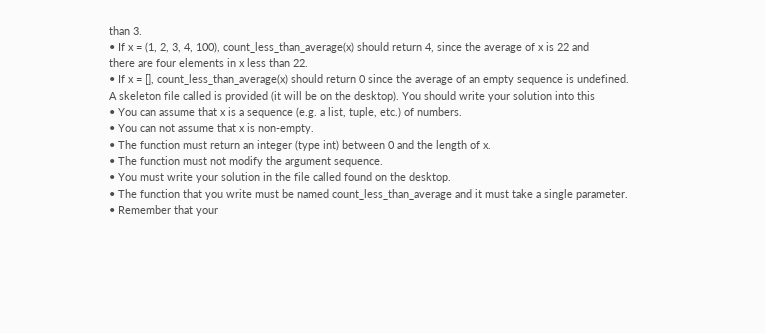than 3.
• If x = (1, 2, 3, 4, 100), count_less_than_average(x) should return 4, since the average of x is 22 and
there are four elements in x less than 22.
• If x = [], count_less_than_average(x) should return 0 since the average of an empty sequence is undefined.
A skeleton file called is provided (it will be on the desktop). You should write your solution into this
• You can assume that x is a sequence (e.g. a list, tuple, etc.) of numbers.
• You can not assume that x is non-empty.
• The function must return an integer (type int) between 0 and the length of x.
• The function must not modify the argument sequence.
• You must write your solution in the file called found on the desktop.
• The function that you write must be named count_less_than_average and it must take a single parameter.
• Remember that your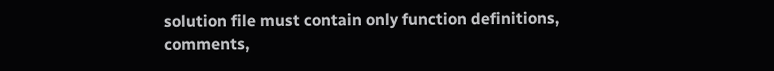solution file must contain only function definitions, comments,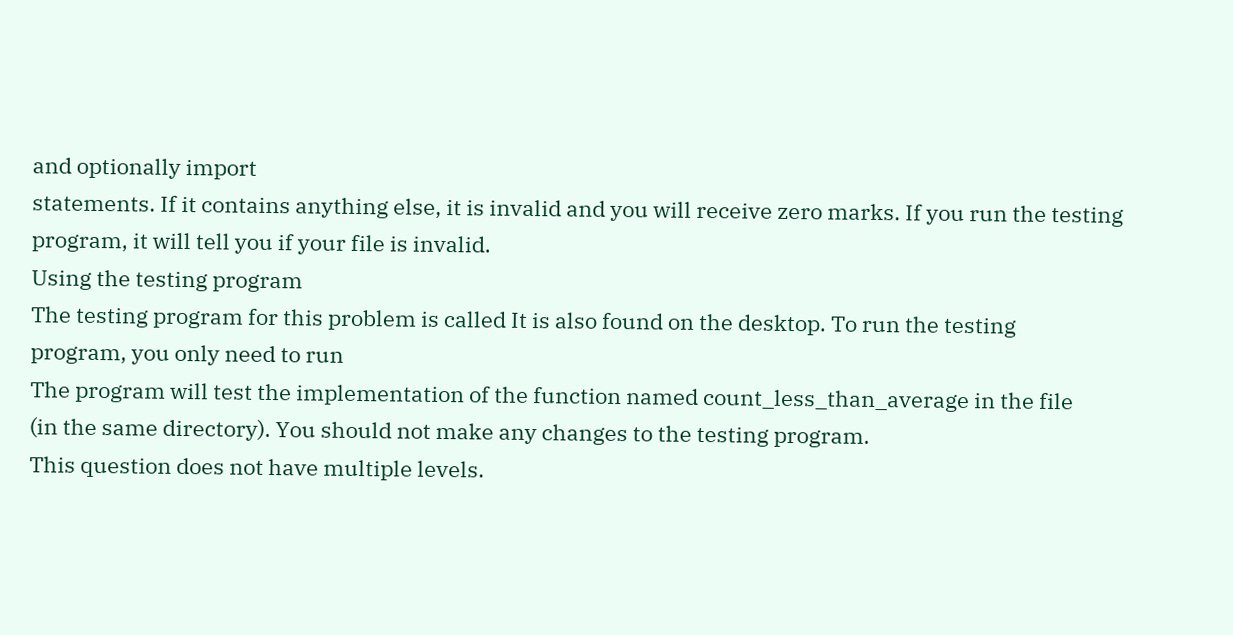and optionally import
statements. If it contains anything else, it is invalid and you will receive zero marks. If you run the testing
program, it will tell you if your file is invalid.
Using the testing program
The testing program for this problem is called It is also found on the desktop. To run the testing
program, you only need to run
The program will test the implementation of the function named count_less_than_average in the file
(in the same directory). You should not make any changes to the testing program.
This question does not have multiple levels.